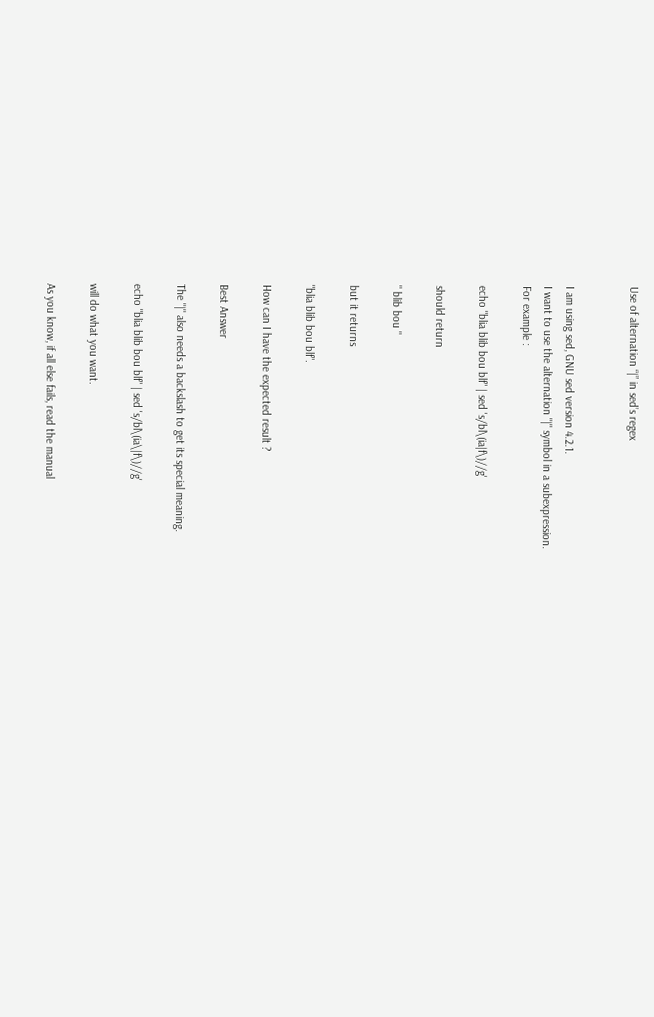Use of alternation “|” in sed’s regex


I am using sed, GNU sed version 4.2.1.
I want to use the alternation "|" symbol in a subexpression.
For example :

echo "blia blib bou blf" | sed 's/bl\(ia|f\)//g'

should return

" blib bou "

but it returns

"blia blib bou blf".

How can I have the expected result ?

Best Answer

The "|" also needs a backslash to get its special meaning.

echo "blia blib bou blf" | sed 's/bl\(ia\|f\)//g'

will do what you want.

As you know, if all else fails, read the manual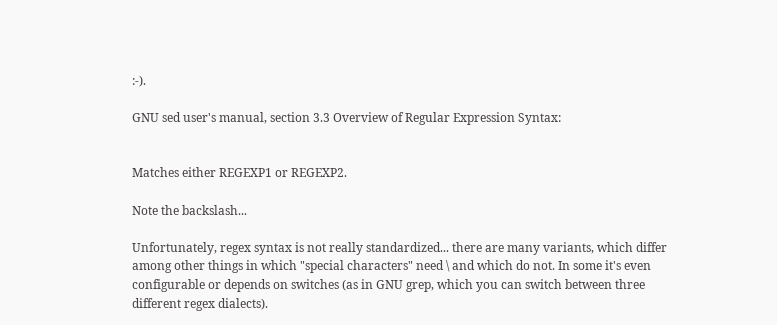:-).

GNU sed user's manual, section 3.3 Overview of Regular Expression Syntax:


Matches either REGEXP1 or REGEXP2.

Note the backslash...

Unfortunately, regex syntax is not really standardized... there are many variants, which differ among other things in which "special characters" need \ and which do not. In some it's even configurable or depends on switches (as in GNU grep, which you can switch between three different regex dialects).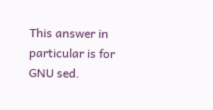This answer in particular is for GNU sed.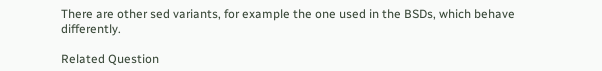There are other sed variants, for example the one used in the BSDs, which behave differently.

Related Question